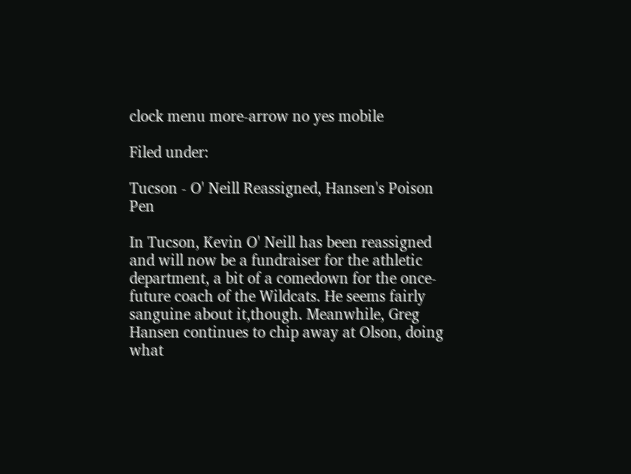clock menu more-arrow no yes mobile

Filed under:

Tucson - O' Neill Reassigned, Hansen's Poison Pen

In Tucson, Kevin O' Neill has been reassigned and will now be a fundraiser for the athletic department, a bit of a comedown for the once-future coach of the Wildcats. He seems fairly sanguine about it,though. Meanwhile, Greg Hansen continues to chip away at Olson, doing what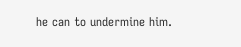he can to undermine him.